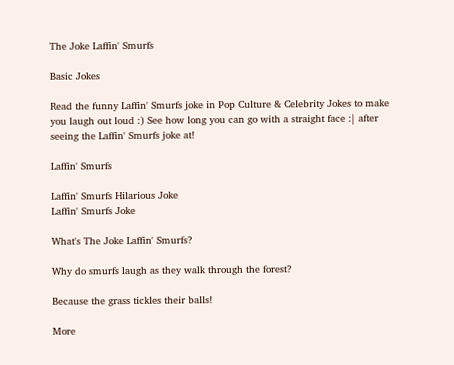The Joke Laffin' Smurfs

Basic Jokes

Read the funny Laffin' Smurfs joke in Pop Culture & Celebrity Jokes to make you laugh out loud :) See how long you can go with a straight face :| after seeing the Laffin' Smurfs joke at!

Laffin' Smurfs

Laffin' Smurfs Hilarious Joke
Laffin' Smurfs Joke

What's The Joke Laffin' Smurfs?

Why do smurfs laugh as they walk through the forest?

Because the grass tickles their balls!

More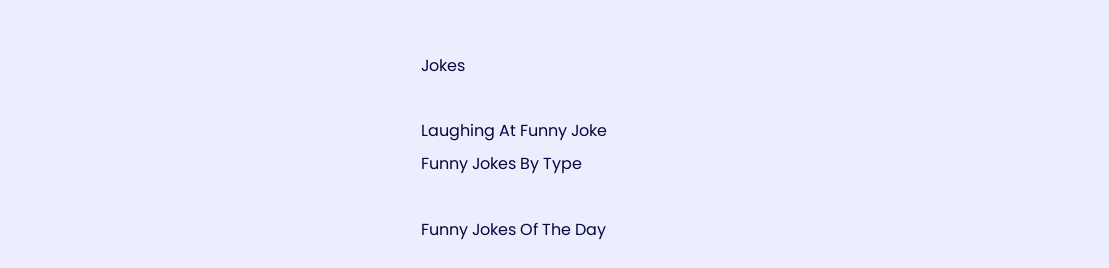Jokes

Laughing At Funny Joke
Funny Jokes By Type

Funny Jokes Of The Day